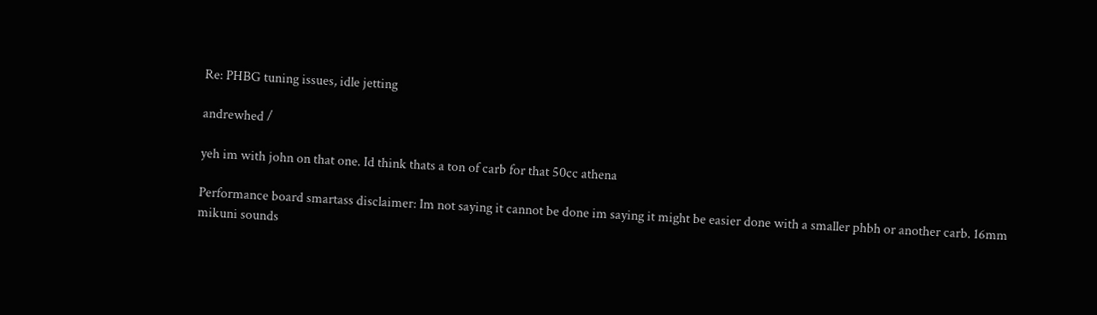Re: PHBG tuning issues, idle jetting

andrewhed /

yeh im with john on that one. Id think thats a ton of carb for that 50cc athena

Performance board smartass disclaimer: Im not saying it cannot be done im saying it might be easier done with a smaller phbh or another carb. 16mm mikuni sounds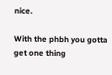nice.

With the phbh you gotta get one thing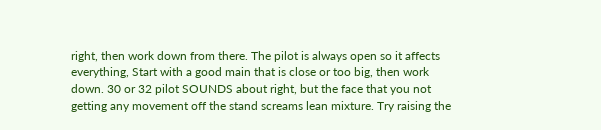right, then work down from there. The pilot is always open so it affects everything, Start with a good main that is close or too big, then work down. 30 or 32 pilot SOUNDS about right, but the face that you not getting any movement off the stand screams lean mixture. Try raising the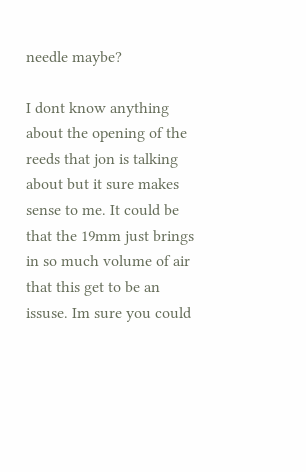needle maybe?

I dont know anything about the opening of the reeds that jon is talking about but it sure makes sense to me. It could be that the 19mm just brings in so much volume of air that this get to be an issuse. Im sure you could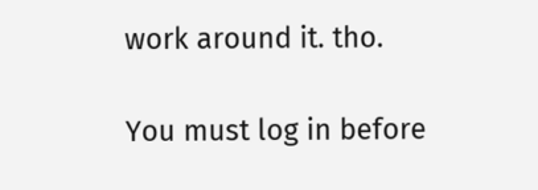work around it. tho.

You must log in before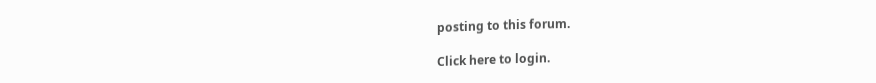posting to this forum.

Click here to login.